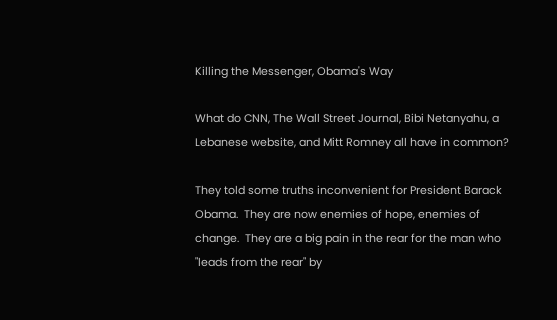Killing the Messenger, Obama's Way

What do CNN, The Wall Street Journal, Bibi Netanyahu, a Lebanese website, and Mitt Romney all have in common?

They told some truths inconvenient for President Barack Obama.  They are now enemies of hope, enemies of change.  They are a big pain in the rear for the man who "leads from the rear" by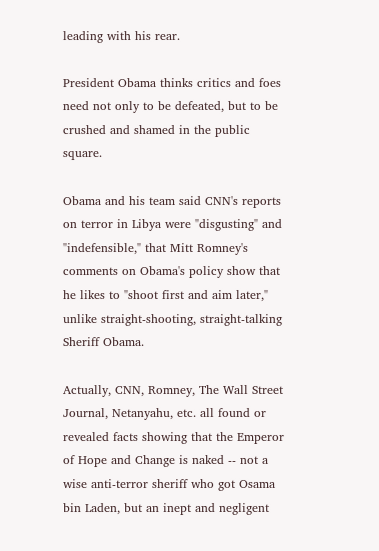leading with his rear.

President Obama thinks critics and foes need not only to be defeated, but to be crushed and shamed in the public square.

Obama and his team said CNN's reports on terror in Libya were "disgusting" and "indefensible," that Mitt Romney's comments on Obama's policy show that he likes to "shoot first and aim later," unlike straight-shooting, straight-talking Sheriff Obama.

Actually, CNN, Romney, The Wall Street Journal, Netanyahu, etc. all found or revealed facts showing that the Emperor of Hope and Change is naked -- not a wise anti-terror sheriff who got Osama bin Laden, but an inept and negligent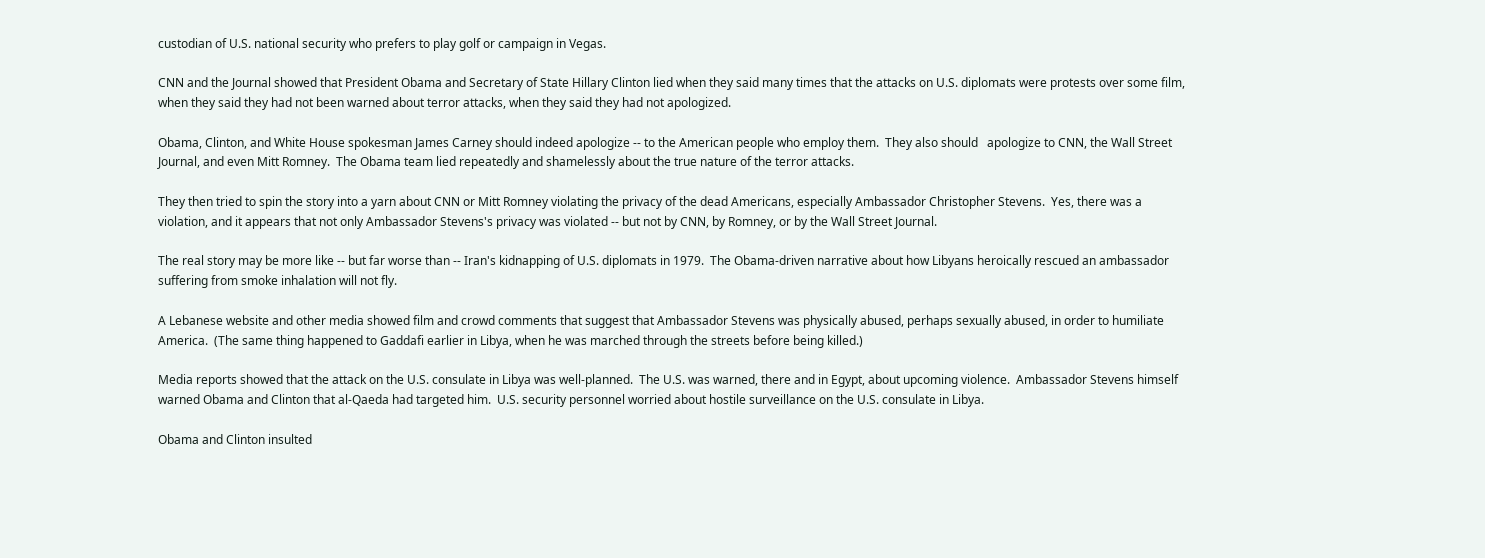custodian of U.S. national security who prefers to play golf or campaign in Vegas.

CNN and the Journal showed that President Obama and Secretary of State Hillary Clinton lied when they said many times that the attacks on U.S. diplomats were protests over some film, when they said they had not been warned about terror attacks, when they said they had not apologized.

Obama, Clinton, and White House spokesman James Carney should indeed apologize -- to the American people who employ them.  They also should   apologize to CNN, the Wall Street Journal, and even Mitt Romney.  The Obama team lied repeatedly and shamelessly about the true nature of the terror attacks.

They then tried to spin the story into a yarn about CNN or Mitt Romney violating the privacy of the dead Americans, especially Ambassador Christopher Stevens.  Yes, there was a violation, and it appears that not only Ambassador Stevens's privacy was violated -- but not by CNN, by Romney, or by the Wall Street Journal.

The real story may be more like -- but far worse than -- Iran's kidnapping of U.S. diplomats in 1979.  The Obama-driven narrative about how Libyans heroically rescued an ambassador suffering from smoke inhalation will not fly.

A Lebanese website and other media showed film and crowd comments that suggest that Ambassador Stevens was physically abused, perhaps sexually abused, in order to humiliate America.  (The same thing happened to Gaddafi earlier in Libya, when he was marched through the streets before being killed.)

Media reports showed that the attack on the U.S. consulate in Libya was well-planned.  The U.S. was warned, there and in Egypt, about upcoming violence.  Ambassador Stevens himself warned Obama and Clinton that al-Qaeda had targeted him.  U.S. security personnel worried about hostile surveillance on the U.S. consulate in Libya.

Obama and Clinton insulted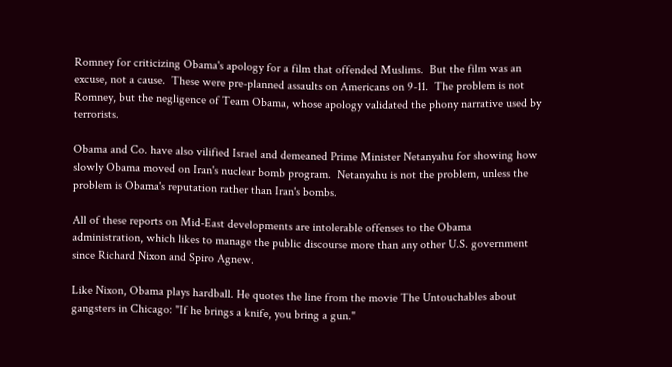Romney for criticizing Obama's apology for a film that offended Muslims.  But the film was an excuse, not a cause.  These were pre-planned assaults on Americans on 9-11.  The problem is not Romney, but the negligence of Team Obama, whose apology validated the phony narrative used by terrorists.

Obama and Co. have also vilified Israel and demeaned Prime Minister Netanyahu for showing how slowly Obama moved on Iran's nuclear bomb program.  Netanyahu is not the problem, unless the problem is Obama's reputation rather than Iran's bombs.

All of these reports on Mid-East developments are intolerable offenses to the Obama administration, which likes to manage the public discourse more than any other U.S. government since Richard Nixon and Spiro Agnew.

Like Nixon, Obama plays hardball. He quotes the line from the movie The Untouchables about gangsters in Chicago: "If he brings a knife, you bring a gun."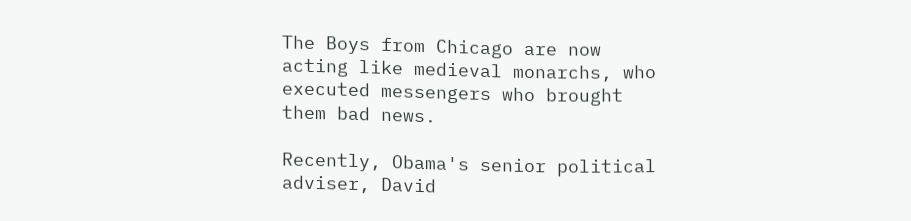The Boys from Chicago are now acting like medieval monarchs, who executed messengers who brought them bad news.

Recently, Obama's senior political adviser, David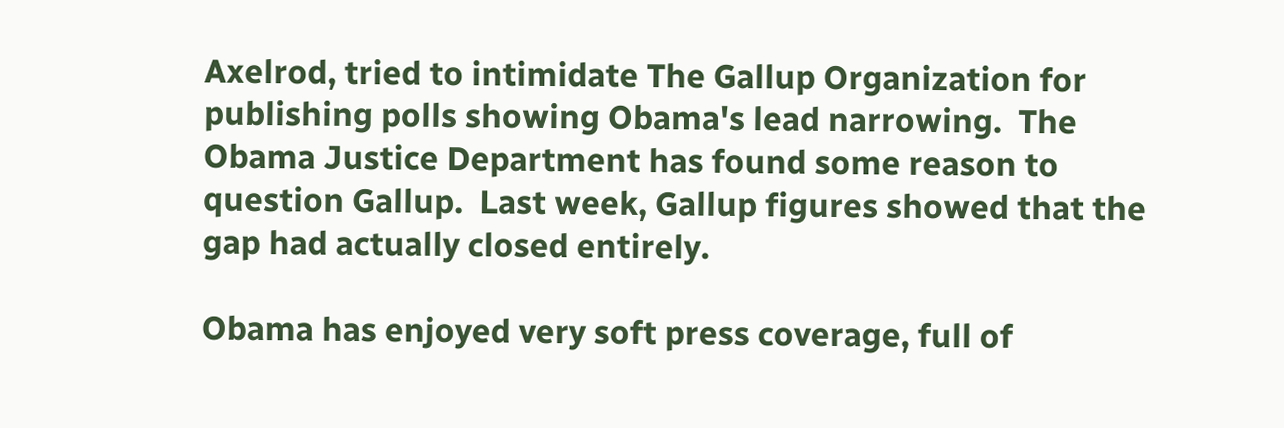Axelrod, tried to intimidate The Gallup Organization for publishing polls showing Obama's lead narrowing.  The Obama Justice Department has found some reason to question Gallup.  Last week, Gallup figures showed that the gap had actually closed entirely.

Obama has enjoyed very soft press coverage, full of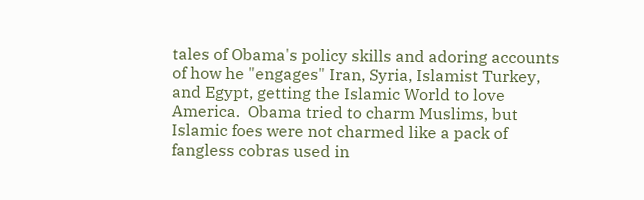tales of Obama's policy skills and adoring accounts of how he "engages" Iran, Syria, Islamist Turkey, and Egypt, getting the Islamic World to love America.  Obama tried to charm Muslims, but Islamic foes were not charmed like a pack of fangless cobras used in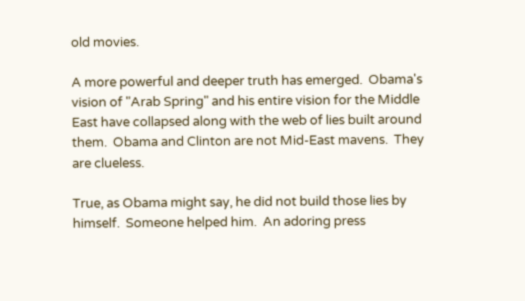old movies.

A more powerful and deeper truth has emerged.  Obama's vision of "Arab Spring" and his entire vision for the Middle East have collapsed along with the web of lies built around them.  Obama and Clinton are not Mid-East mavens.  They are clueless.

True, as Obama might say, he did not build those lies by himself.  Someone helped him.  An adoring press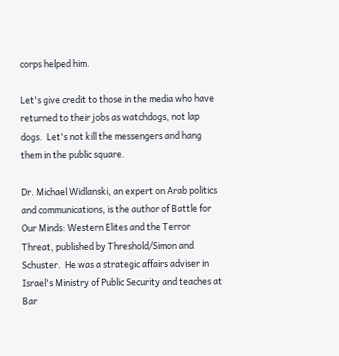corps helped him.

Let's give credit to those in the media who have returned to their jobs as watchdogs, not lap dogs.  Let's not kill the messengers and hang them in the public square.

Dr. Michael Widlanski, an expert on Arab politics and communications, is the author of Battle for Our Minds: Western Elites and the Terror Threat, published by Threshold/Simon and Schuster.  He was a strategic affairs adviser in Israel's Ministry of Public Security and teaches at Bar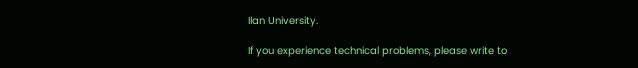Ilan University.

If you experience technical problems, please write to